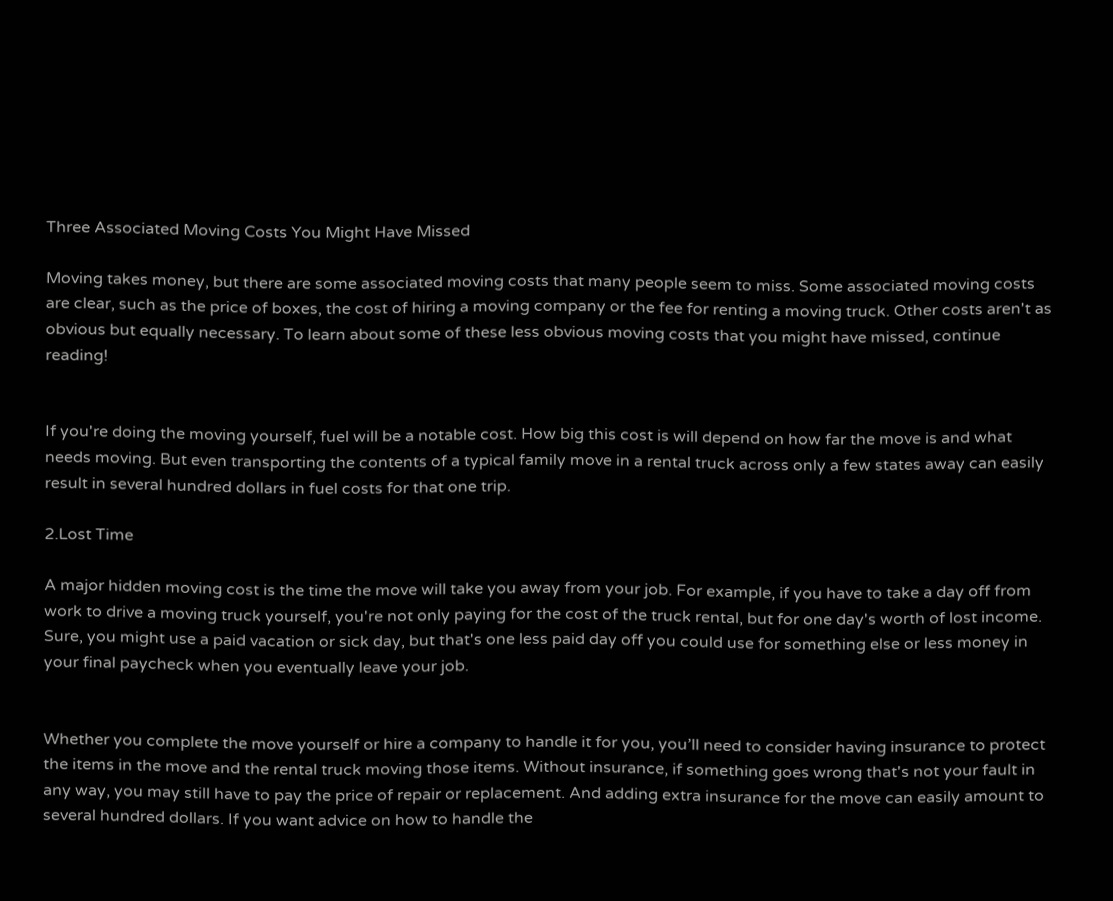Three Associated Moving Costs You Might Have Missed

Moving takes money, but there are some associated moving costs that many people seem to miss. Some associated moving costs are clear, such as the price of boxes, the cost of hiring a moving company or the fee for renting a moving truck. Other costs aren't as obvious but equally necessary. To learn about some of these less obvious moving costs that you might have missed, continue reading!


If you're doing the moving yourself, fuel will be a notable cost. How big this cost is will depend on how far the move is and what needs moving. But even transporting the contents of a typical family move in a rental truck across only a few states away can easily result in several hundred dollars in fuel costs for that one trip.

2.Lost Time

A major hidden moving cost is the time the move will take you away from your job. For example, if you have to take a day off from work to drive a moving truck yourself, you're not only paying for the cost of the truck rental, but for one day's worth of lost income. Sure, you might use a paid vacation or sick day, but that's one less paid day off you could use for something else or less money in your final paycheck when you eventually leave your job.


Whether you complete the move yourself or hire a company to handle it for you, you’ll need to consider having insurance to protect the items in the move and the rental truck moving those items. Without insurance, if something goes wrong that's not your fault in any way, you may still have to pay the price of repair or replacement. And adding extra insurance for the move can easily amount to several hundred dollars. If you want advice on how to handle the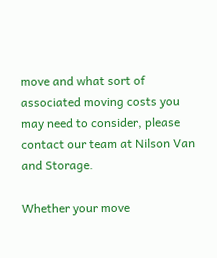move and what sort of associated moving costs you may need to consider, please contact our team at Nilson Van and Storage.

Whether your move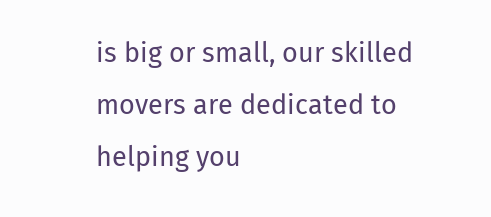is big or small, our skilled movers are dedicated to helping you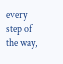every step of the way,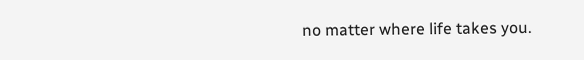no matter where life takes you.